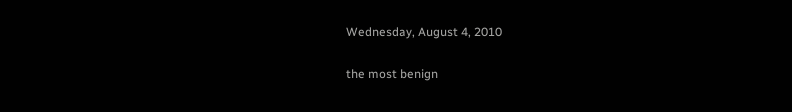Wednesday, August 4, 2010

the most benign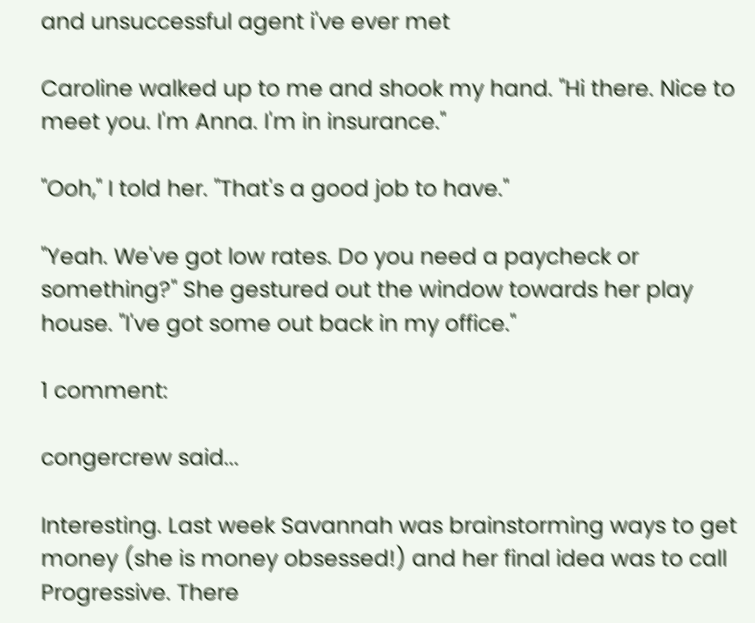and unsuccessful agent i've ever met

Caroline walked up to me and shook my hand. "Hi there. Nice to meet you. I'm Anna. I'm in insurance."

"Ooh," I told her. "That's a good job to have."

"Yeah. We've got low rates. Do you need a paycheck or something?" She gestured out the window towards her play house. "I've got some out back in my office."

1 comment:

congercrew said...

Interesting. Last week Savannah was brainstorming ways to get money (she is money obsessed!) and her final idea was to call Progressive. There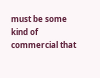must be some kind of commercial that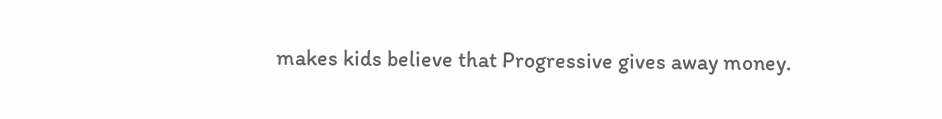makes kids believe that Progressive gives away money.